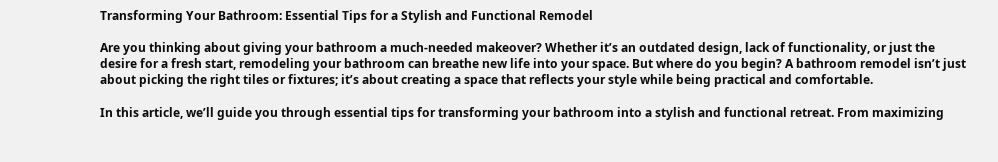Transforming Your Bathroom: Essential Tips for a Stylish and Functional Remodel

Are you thinking about giving your bathroom a much-needed makeover? Whether it’s an outdated design, lack of functionality, or just the desire for a fresh start, remodeling your bathroom can breathe new life into your space. But where do you begin? A bathroom remodel isn’t just about picking the right tiles or fixtures; it’s about creating a space that reflects your style while being practical and comfortable.

In this article, we’ll guide you through essential tips for transforming your bathroom into a stylish and functional retreat. From maximizing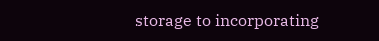storage to incorporating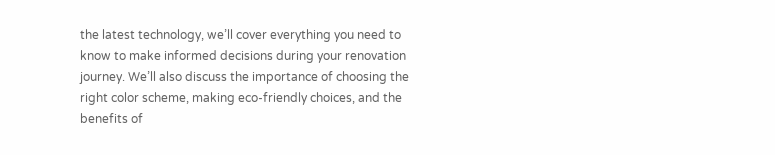the latest technology, we’ll cover everything you need to know to make informed decisions during your renovation journey. We’ll also discuss the importance of choosing the right color scheme, making eco-friendly choices, and the benefits of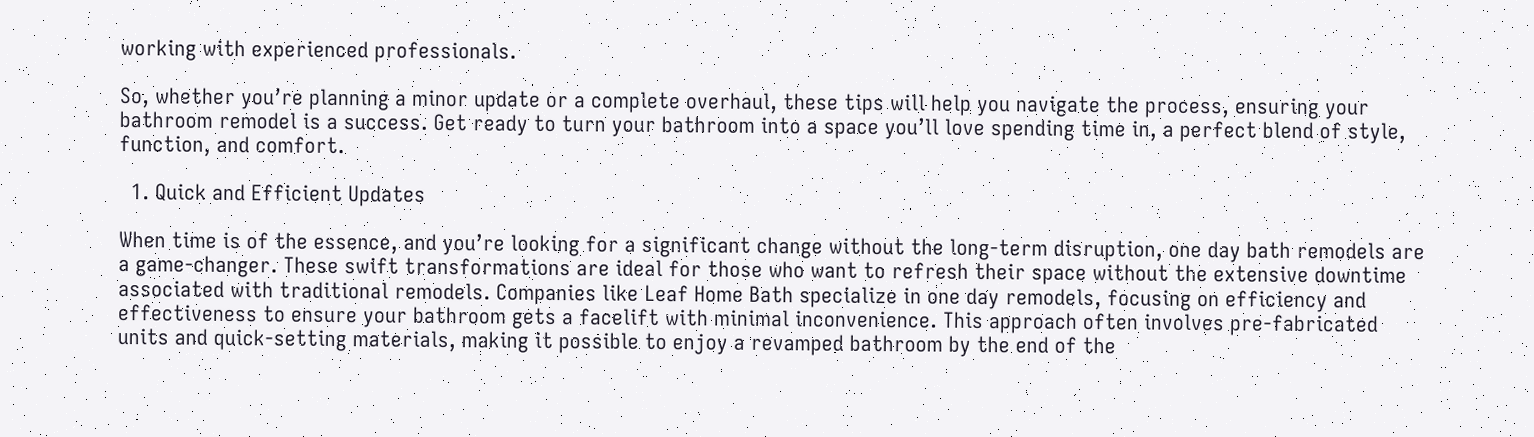working with experienced professionals.

So, whether you’re planning a minor update or a complete overhaul, these tips will help you navigate the process, ensuring your bathroom remodel is a success. Get ready to turn your bathroom into a space you’ll love spending time in, a perfect blend of style, function, and comfort.

  1. Quick and Efficient Updates

When time is of the essence, and you’re looking for a significant change without the long-term disruption, one day bath remodels are a game-changer. These swift transformations are ideal for those who want to refresh their space without the extensive downtime associated with traditional remodels. Companies like Leaf Home Bath specialize in one day remodels, focusing on efficiency and effectiveness to ensure your bathroom gets a facelift with minimal inconvenience. This approach often involves pre-fabricated units and quick-setting materials, making it possible to enjoy a revamped bathroom by the end of the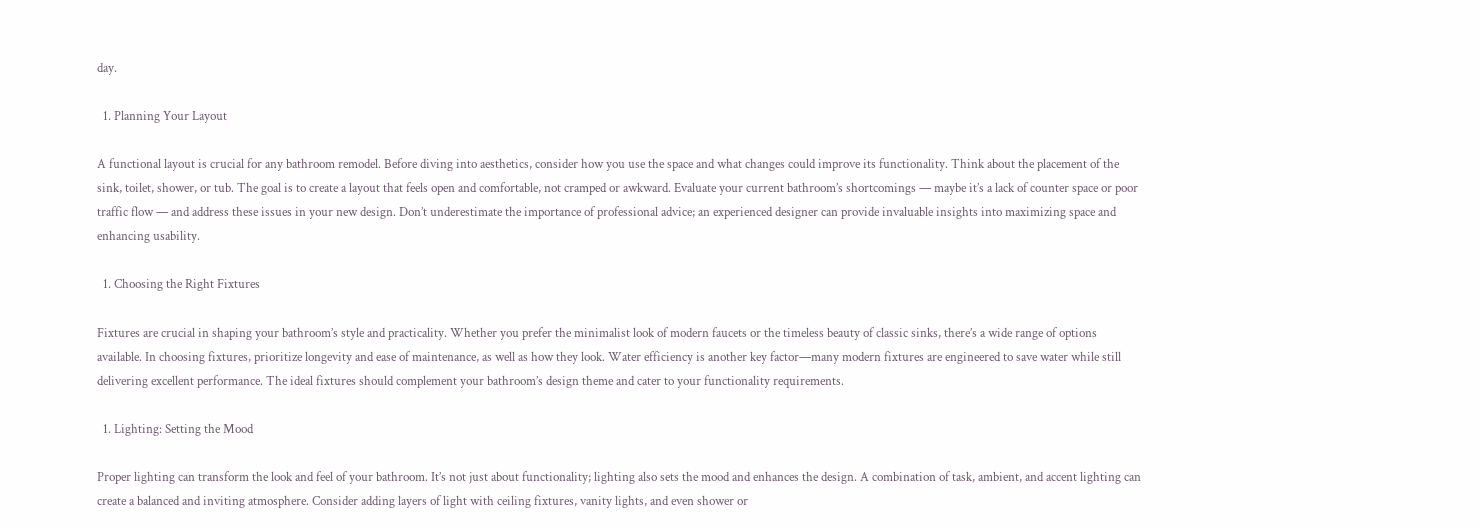day.

  1. Planning Your Layout

A functional layout is crucial for any bathroom remodel. Before diving into aesthetics, consider how you use the space and what changes could improve its functionality. Think about the placement of the sink, toilet, shower, or tub. The goal is to create a layout that feels open and comfortable, not cramped or awkward. Evaluate your current bathroom’s shortcomings — maybe it’s a lack of counter space or poor traffic flow — and address these issues in your new design. Don’t underestimate the importance of professional advice; an experienced designer can provide invaluable insights into maximizing space and enhancing usability.

  1. Choosing the Right Fixtures

Fixtures are crucial in shaping your bathroom’s style and practicality. Whether you prefer the minimalist look of modern faucets or the timeless beauty of classic sinks, there’s a wide range of options available. In choosing fixtures, prioritize longevity and ease of maintenance, as well as how they look. Water efficiency is another key factor—many modern fixtures are engineered to save water while still delivering excellent performance. The ideal fixtures should complement your bathroom’s design theme and cater to your functionality requirements.

  1. Lighting: Setting the Mood

Proper lighting can transform the look and feel of your bathroom. It’s not just about functionality; lighting also sets the mood and enhances the design. A combination of task, ambient, and accent lighting can create a balanced and inviting atmosphere. Consider adding layers of light with ceiling fixtures, vanity lights, and even shower or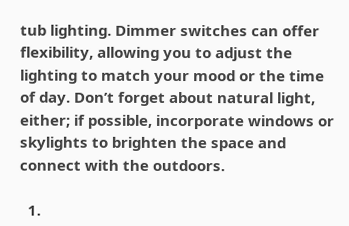tub lighting. Dimmer switches can offer flexibility, allowing you to adjust the lighting to match your mood or the time of day. Don’t forget about natural light, either; if possible, incorporate windows or skylights to brighten the space and connect with the outdoors.

  1.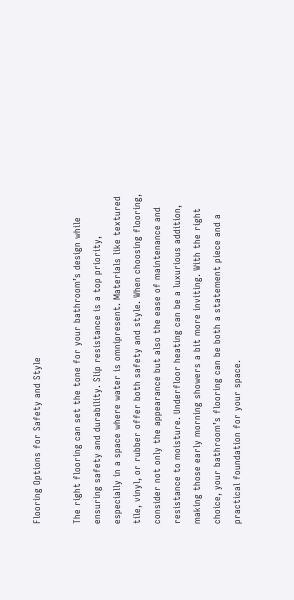Flooring Options for Safety and Style

The right flooring can set the tone for your bathroom’s design while ensuring safety and durability. Slip resistance is a top priority, especially in a space where water is omnipresent. Materials like textured tile, vinyl, or rubber offer both safety and style. When choosing flooring, consider not only the appearance but also the ease of maintenance and resistance to moisture. Underfloor heating can be a luxurious addition, making those early morning showers a bit more inviting. With the right choice, your bathroom’s flooring can be both a statement piece and a practical foundation for your space.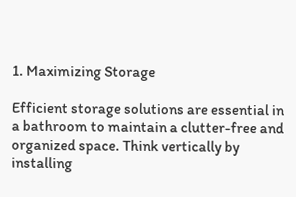1. Maximizing Storage

Efficient storage solutions are essential in a bathroom to maintain a clutter-free and organized space. Think vertically by installing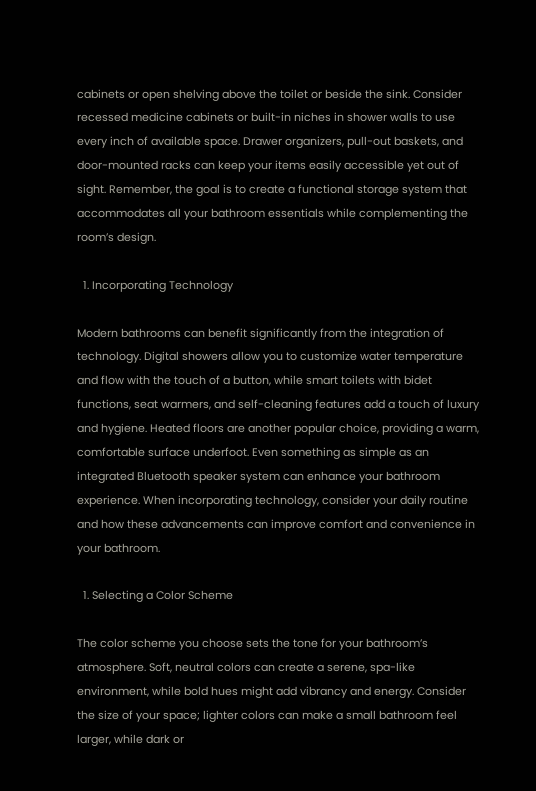cabinets or open shelving above the toilet or beside the sink. Consider recessed medicine cabinets or built-in niches in shower walls to use every inch of available space. Drawer organizers, pull-out baskets, and door-mounted racks can keep your items easily accessible yet out of sight. Remember, the goal is to create a functional storage system that accommodates all your bathroom essentials while complementing the room’s design.

  1. Incorporating Technology

Modern bathrooms can benefit significantly from the integration of technology. Digital showers allow you to customize water temperature and flow with the touch of a button, while smart toilets with bidet functions, seat warmers, and self-cleaning features add a touch of luxury and hygiene. Heated floors are another popular choice, providing a warm, comfortable surface underfoot. Even something as simple as an integrated Bluetooth speaker system can enhance your bathroom experience. When incorporating technology, consider your daily routine and how these advancements can improve comfort and convenience in your bathroom.

  1. Selecting a Color Scheme

The color scheme you choose sets the tone for your bathroom’s atmosphere. Soft, neutral colors can create a serene, spa-like environment, while bold hues might add vibrancy and energy. Consider the size of your space; lighter colors can make a small bathroom feel larger, while dark or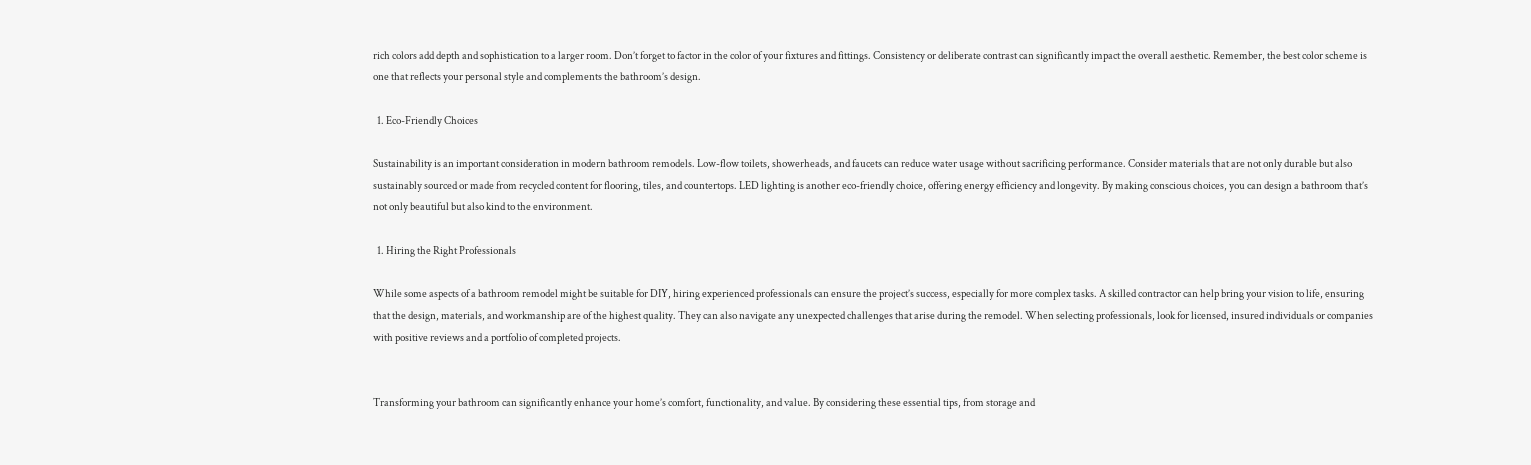rich colors add depth and sophistication to a larger room. Don’t forget to factor in the color of your fixtures and fittings. Consistency or deliberate contrast can significantly impact the overall aesthetic. Remember, the best color scheme is one that reflects your personal style and complements the bathroom’s design.

  1. Eco-Friendly Choices

Sustainability is an important consideration in modern bathroom remodels. Low-flow toilets, showerheads, and faucets can reduce water usage without sacrificing performance. Consider materials that are not only durable but also sustainably sourced or made from recycled content for flooring, tiles, and countertops. LED lighting is another eco-friendly choice, offering energy efficiency and longevity. By making conscious choices, you can design a bathroom that’s not only beautiful but also kind to the environment.

  1. Hiring the Right Professionals

While some aspects of a bathroom remodel might be suitable for DIY, hiring experienced professionals can ensure the project’s success, especially for more complex tasks. A skilled contractor can help bring your vision to life, ensuring that the design, materials, and workmanship are of the highest quality. They can also navigate any unexpected challenges that arise during the remodel. When selecting professionals, look for licensed, insured individuals or companies with positive reviews and a portfolio of completed projects.


Transforming your bathroom can significantly enhance your home’s comfort, functionality, and value. By considering these essential tips, from storage and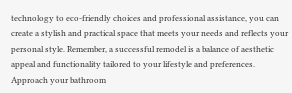technology to eco-friendly choices and professional assistance, you can create a stylish and practical space that meets your needs and reflects your personal style. Remember, a successful remodel is a balance of aesthetic appeal and functionality tailored to your lifestyle and preferences. Approach your bathroom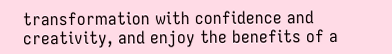transformation with confidence and creativity, and enjoy the benefits of a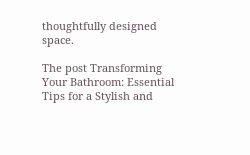thoughtfully designed space.

The post Transforming Your Bathroom: Essential Tips for a Stylish and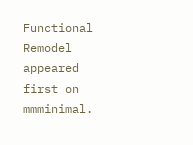Functional Remodel appeared first on mmminimal.